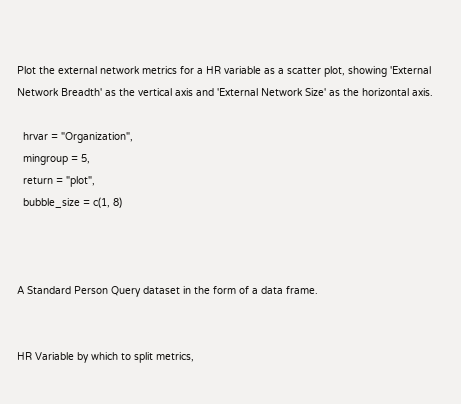Plot the external network metrics for a HR variable as a scatter plot, showing 'External Network Breadth' as the vertical axis and 'External Network Size' as the horizontal axis.

  hrvar = "Organization",
  mingroup = 5,
  return = "plot",
  bubble_size = c(1, 8)



A Standard Person Query dataset in the form of a data frame.


HR Variable by which to split metrics,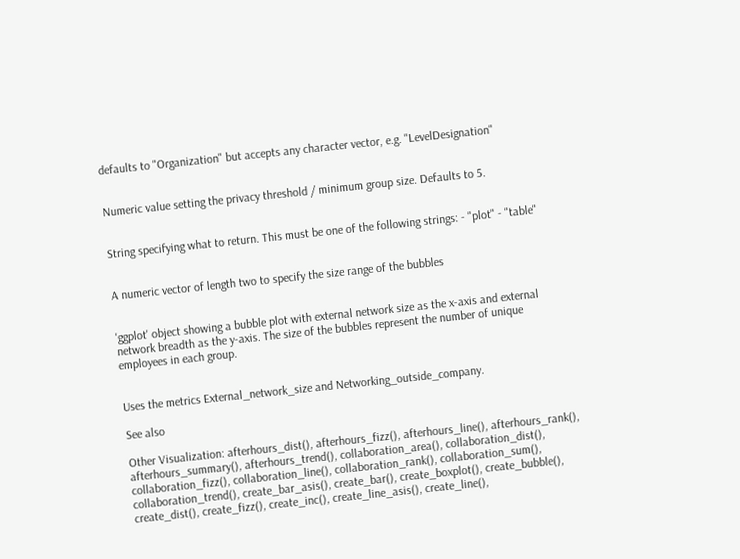defaults to "Organization" but accepts any character vector, e.g. "LevelDesignation"


Numeric value setting the privacy threshold / minimum group size. Defaults to 5.


String specifying what to return. This must be one of the following strings: - "plot" - "table"


A numeric vector of length two to specify the size range of the bubbles


'ggplot' object showing a bubble plot with external network size as the x-axis and external network breadth as the y-axis. The size of the bubbles represent the number of unique employees in each group.


Uses the metrics External_network_size and Networking_outside_company.

See also

Other Visualization: afterhours_dist(), afterhours_fizz(), afterhours_line(), afterhours_rank(), afterhours_summary(), afterhours_trend(), collaboration_area(), collaboration_dist(), collaboration_fizz(), collaboration_line(), collaboration_rank(), collaboration_sum(), collaboration_trend(), create_bar_asis(), create_bar(), create_boxplot(), create_bubble(), create_dist(), create_fizz(), create_inc(), create_line_asis(), create_line(),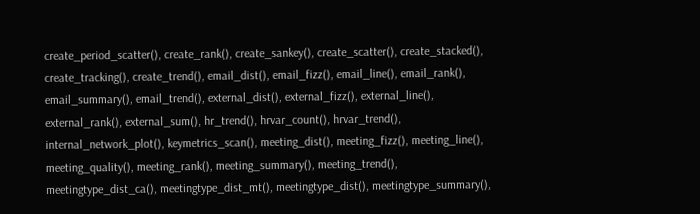create_period_scatter(), create_rank(), create_sankey(), create_scatter(), create_stacked(), create_tracking(), create_trend(), email_dist(), email_fizz(), email_line(), email_rank(), email_summary(), email_trend(), external_dist(), external_fizz(), external_line(), external_rank(), external_sum(), hr_trend(), hrvar_count(), hrvar_trend(), internal_network_plot(), keymetrics_scan(), meeting_dist(), meeting_fizz(), meeting_line(), meeting_quality(), meeting_rank(), meeting_summary(), meeting_trend(), meetingtype_dist_ca(), meetingtype_dist_mt(), meetingtype_dist(), meetingtype_summary(),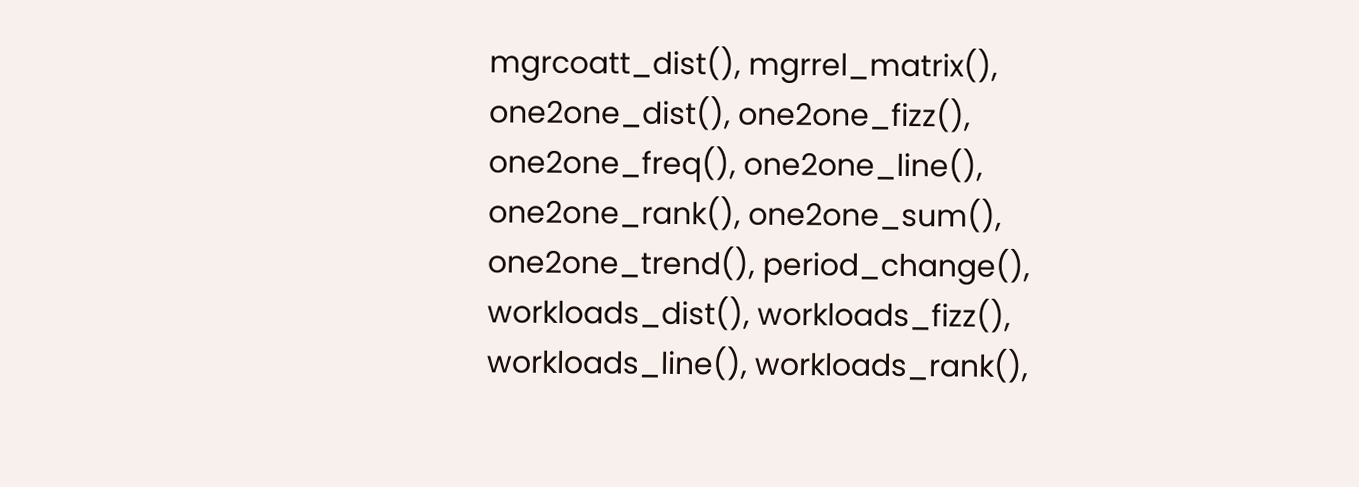mgrcoatt_dist(), mgrrel_matrix(), one2one_dist(), one2one_fizz(), one2one_freq(), one2one_line(), one2one_rank(), one2one_sum(), one2one_trend(), period_change(), workloads_dist(), workloads_fizz(), workloads_line(), workloads_rank(),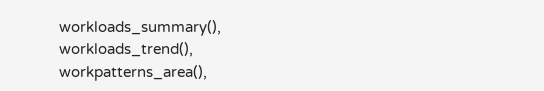workloads_summary(), workloads_trend(), workpatterns_area(),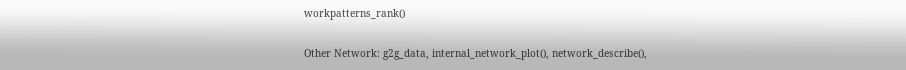workpatterns_rank()

Other Network: g2g_data, internal_network_plot(), network_describe(),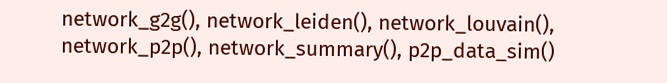network_g2g(), network_leiden(), network_louvain(), network_p2p(), network_summary(), p2p_data_sim()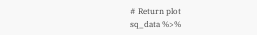# Return plot
sq_data %>%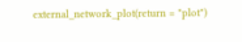external_network_plot(return = "plot")